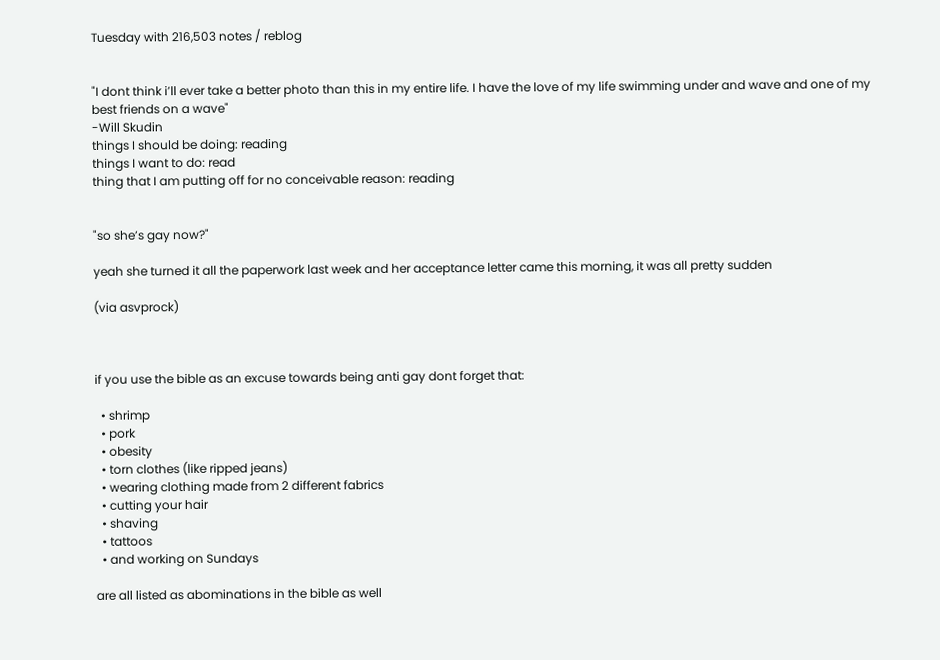Tuesday with 216,503 notes / reblog


"I dont think i’ll ever take a better photo than this in my entire life. I have the love of my life swimming under and wave and one of my best friends on a wave"
-Will Skudin
things I should be doing: reading
things I want to do: read
thing that I am putting off for no conceivable reason: reading


"so she’s gay now?"

yeah she turned it all the paperwork last week and her acceptance letter came this morning, it was all pretty sudden

(via asvprock)



if you use the bible as an excuse towards being anti gay dont forget that:

  • shrimp
  • pork
  • obesity
  • torn clothes (like ripped jeans)
  • wearing clothing made from 2 different fabrics
  • cutting your hair
  • shaving
  • tattoos
  • and working on Sundays

are all listed as abominations in the bible as well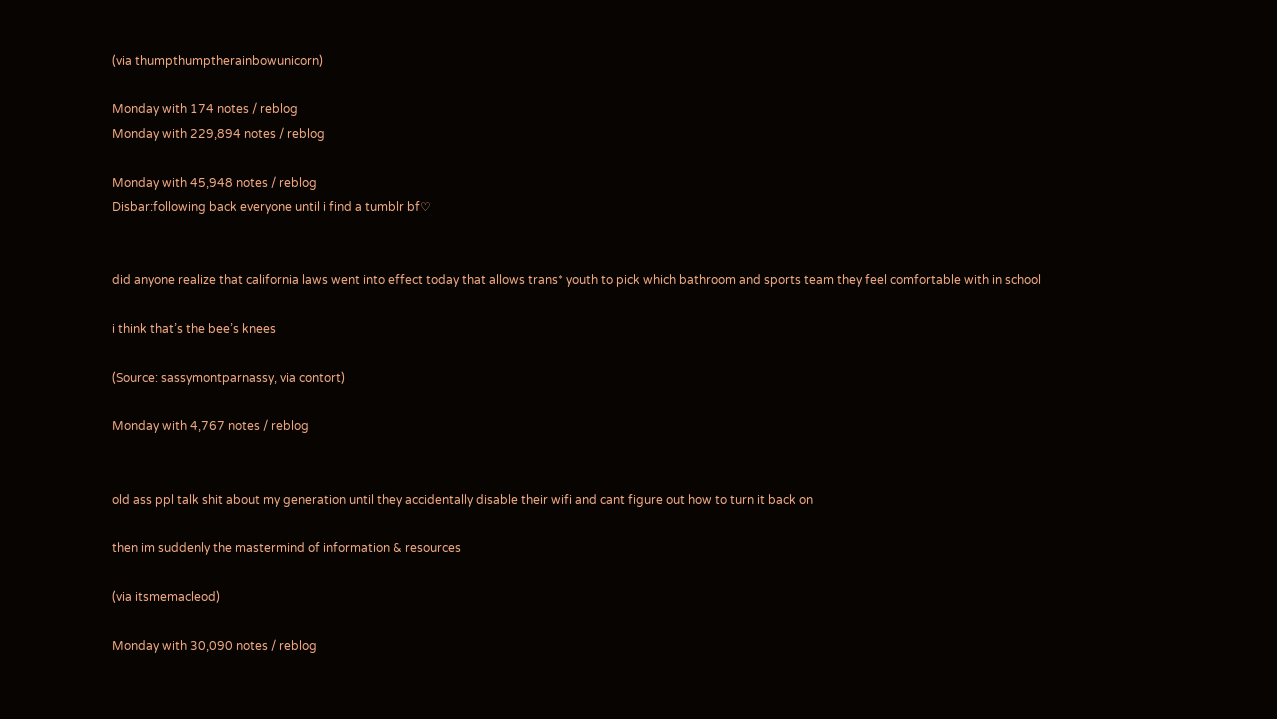(via thumpthumptherainbowunicorn)

Monday with 174 notes / reblog
Monday with 229,894 notes / reblog

Monday with 45,948 notes / reblog
Disbar:following back everyone until i find a tumblr bf♡


did anyone realize that california laws went into effect today that allows trans* youth to pick which bathroom and sports team they feel comfortable with in school

i think that’s the bee’s knees

(Source: sassymontparnassy, via contort)

Monday with 4,767 notes / reblog


old ass ppl talk shit about my generation until they accidentally disable their wifi and cant figure out how to turn it back on

then im suddenly the mastermind of information & resources

(via itsmemacleod)

Monday with 30,090 notes / reblog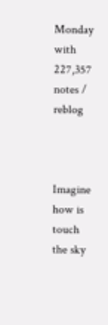Monday with 227,357 notes / reblog



Imagine how is touch the sky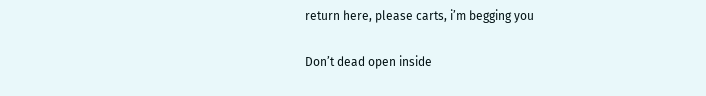return here, please carts, i’m begging you

Don’t dead open inside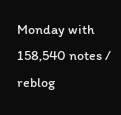Monday with 158,540 notes / reblog